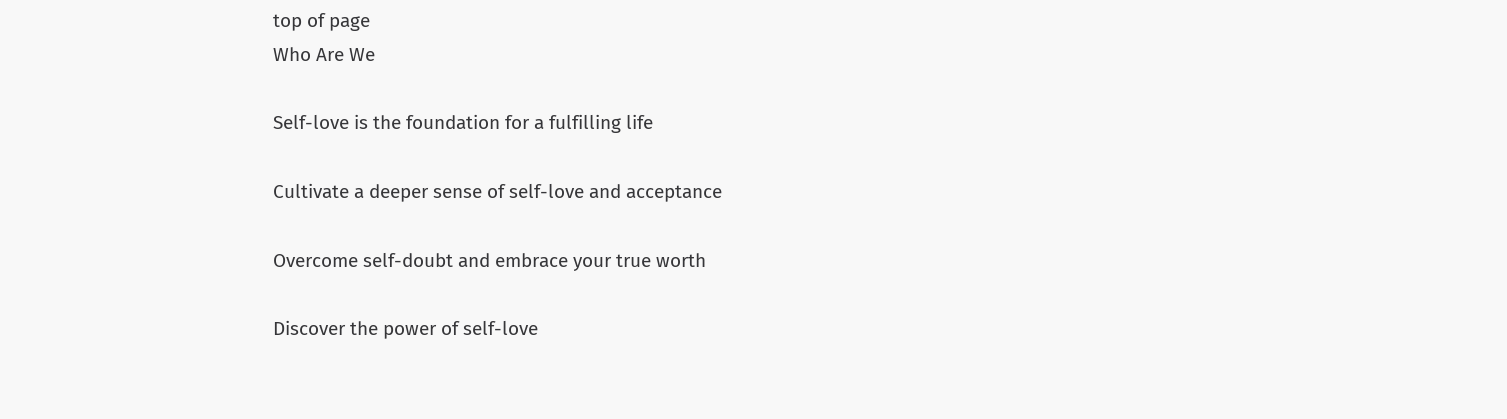top of page
Who Are We

Self-love is the foundation for a fulfilling life

Cultivate a deeper sense of self-love and acceptance

Overcome self-doubt and embrace your true worth

Discover the power of self-love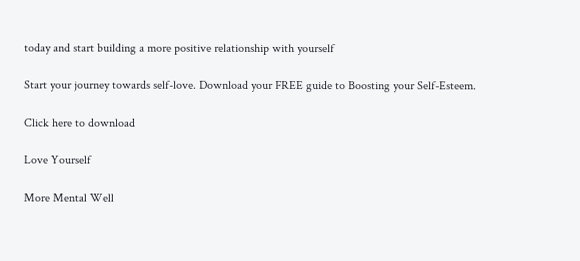today and start building a more positive relationship with yourself

Start your journey towards self-love. Download your FREE guide to Boosting your Self-Esteem.

Click here to download

Love Yourself

More Mental Well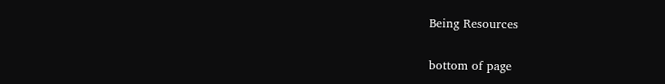Being Resources

bottom of page